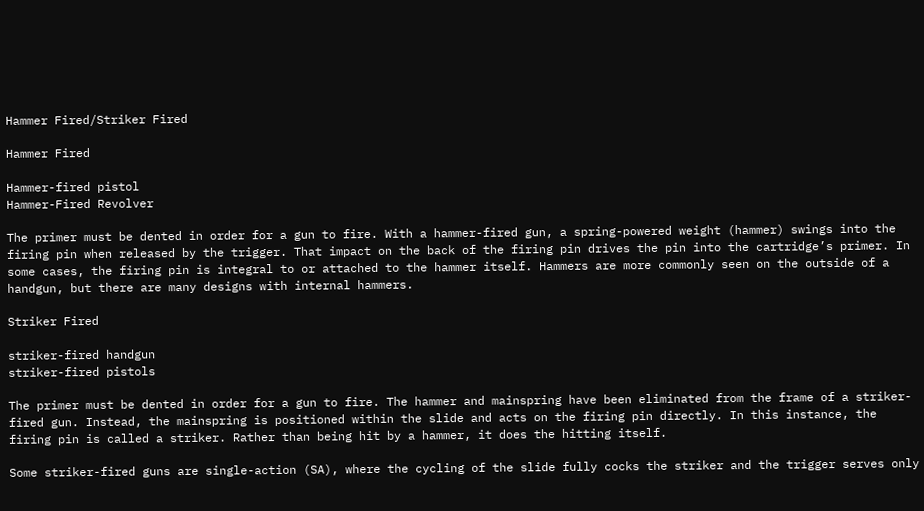Hammer Fired/Striker Fired

Hammer Fired

Hammer-fired pistol
Hammer-Fired Revolver

The primer must be dented in order for a gun to fire. With a hammer-fired gun, a spring-powered weight (hammer) swings into the firing pin when released by the trigger. That impact on the back of the firing pin drives the pin into the cartridge’s primer. In some cases, the firing pin is integral to or attached to the hammer itself. Hammers are more commonly seen on the outside of a handgun, but there are many designs with internal hammers.

Striker Fired

striker-fired handgun
striker-fired pistols

The primer must be dented in order for a gun to fire. The hammer and mainspring have been eliminated from the frame of a striker-fired gun. Instead, the mainspring is positioned within the slide and acts on the firing pin directly. In this instance, the firing pin is called a striker. Rather than being hit by a hammer, it does the hitting itself.

Some striker-fired guns are single-action (SA), where the cycling of the slide fully cocks the striker and the trigger serves only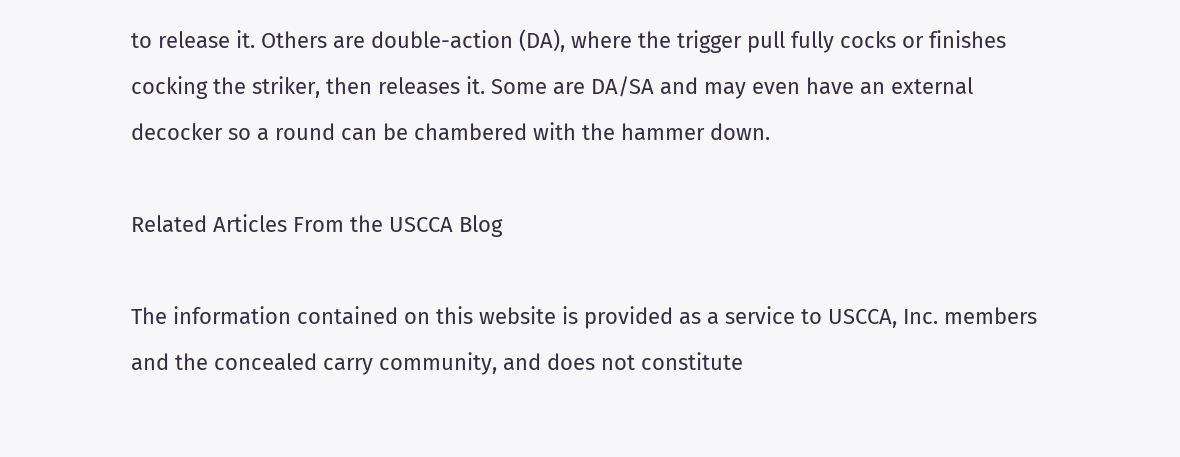to release it. Others are double-action (DA), where the trigger pull fully cocks or finishes cocking the striker, then releases it. Some are DA/SA and may even have an external decocker so a round can be chambered with the hammer down.

Related Articles From the USCCA Blog

The information contained on this website is provided as a service to USCCA, Inc. members and the concealed carry community, and does not constitute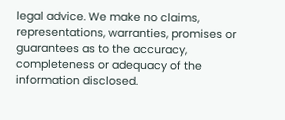legal advice. We make no claims, representations, warranties, promises or guarantees as to the accuracy, completeness or adequacy of the information disclosed.